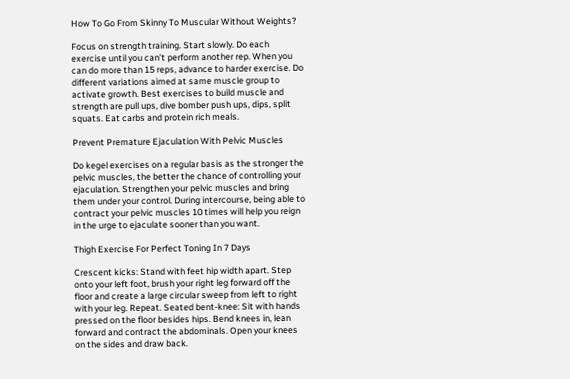How To Go From Skinny To Muscular Without Weights?

Focus on strength training. Start slowly. Do each exercise until you can’t perform another rep. When you can do more than 15 reps, advance to harder exercise. Do different variations aimed at same muscle group to activate growth. Best exercises to build muscle and strength are pull ups, dive bomber push ups, dips, split squats. Eat carbs and protein rich meals.

Prevent Premature Ejaculation With Pelvic Muscles

Do kegel exercises on a regular basis as the stronger the pelvic muscles, the better the chance of controlling your ejaculation. Strengthen your pelvic muscles and bring them under your control. During intercourse, being able to contract your pelvic muscles 10 times will help you reign in the urge to ejaculate sooner than you want.

Thigh Exercise For Perfect Toning In 7 Days

Crescent kicks: Stand with feet hip width apart. Step onto your left foot, brush your right leg forward off the floor and create a large circular sweep from left to right with your leg. Repeat. Seated bent-knee: Sit with hands pressed on the floor besides hips. Bend knees in, lean forward and contract the abdominals. Open your knees on the sides and draw back.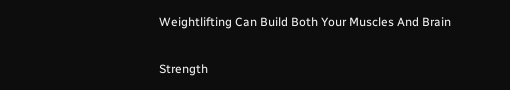Weightlifting Can Build Both Your Muscles And Brain

Strength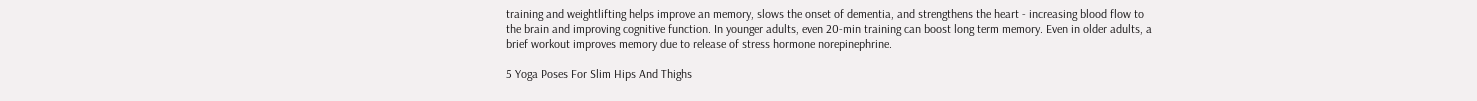training and weightlifting helps improve an memory, slows the onset of dementia, and strengthens the heart - increasing blood flow to the brain and improving cognitive function. In younger adults, even 20-min training can boost long term memory. Even in older adults, a brief workout improves memory due to release of stress hormone norepinephrine.

5 Yoga Poses For Slim Hips And Thighs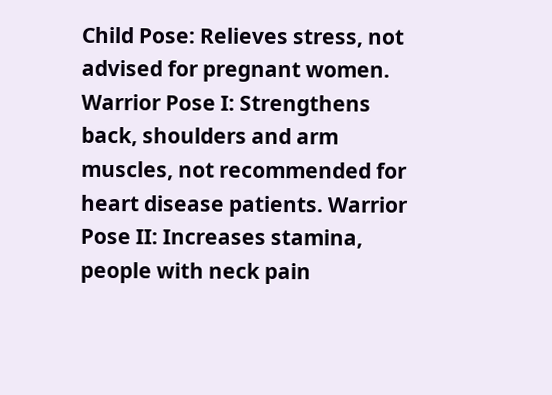Child Pose: Relieves stress, not advised for pregnant women. Warrior Pose I: Strengthens back, shoulders and arm muscles, not recommended for heart disease patients. Warrior Pose II: Increases stamina, people with neck pain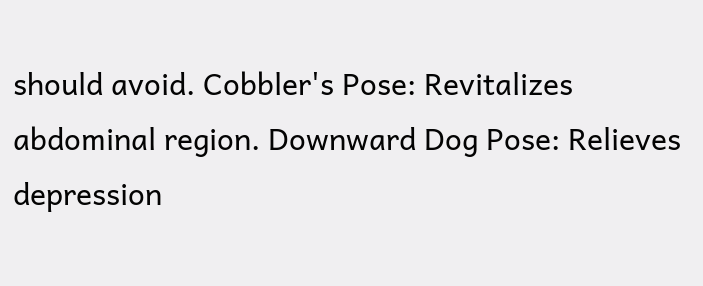should avoid. Cobbler's Pose: Revitalizes abdominal region. Downward Dog Pose: Relieves depression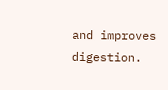and improves digestion.